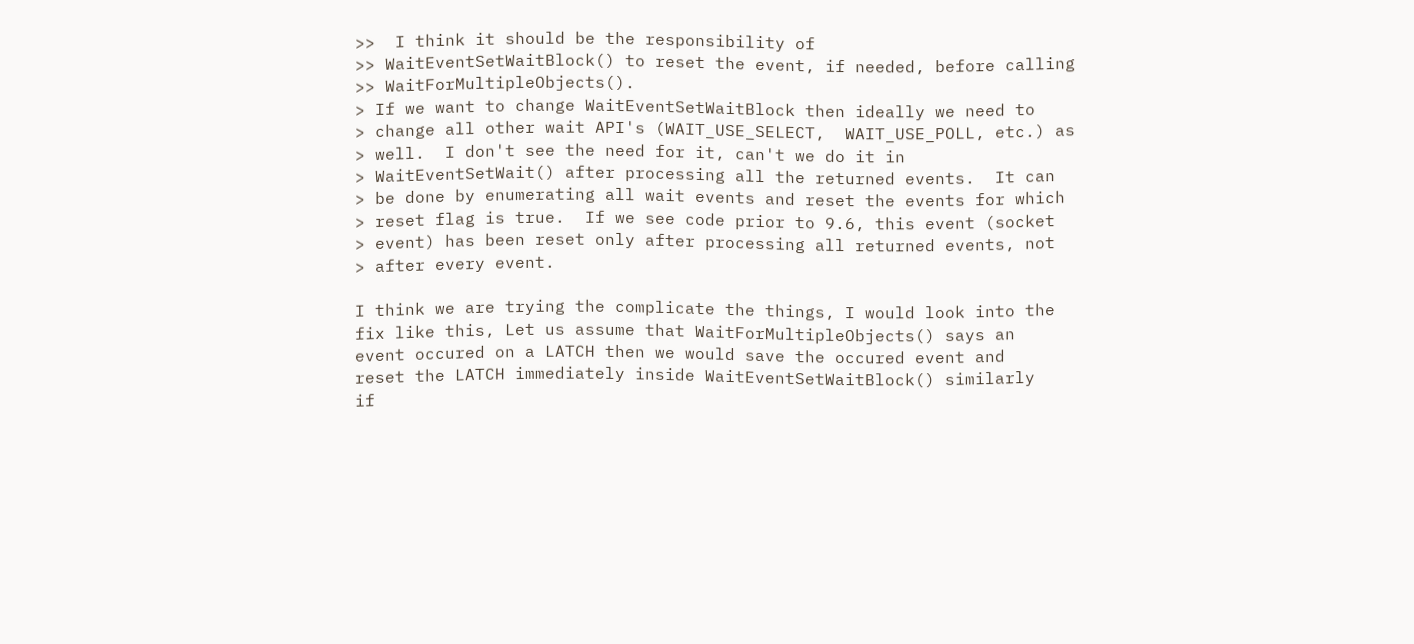>>  I think it should be the responsibility of
>> WaitEventSetWaitBlock() to reset the event, if needed, before calling
>> WaitForMultipleObjects().
> If we want to change WaitEventSetWaitBlock then ideally we need to
> change all other wait API's (WAIT_USE_SELECT,  WAIT_USE_POLL, etc.) as
> well.  I don't see the need for it, can't we do it in
> WaitEventSetWait() after processing all the returned events.  It can
> be done by enumerating all wait events and reset the events for which
> reset flag is true.  If we see code prior to 9.6, this event (socket
> event) has been reset only after processing all returned events, not
> after every event.

I think we are trying the complicate the things, I would look into the
fix like this, Let us assume that WaitForMultipleObjects() says an
event occured on a LATCH then we would save the occured event and
reset the LATCH immediately inside WaitEventSetWaitBlock() similarly
if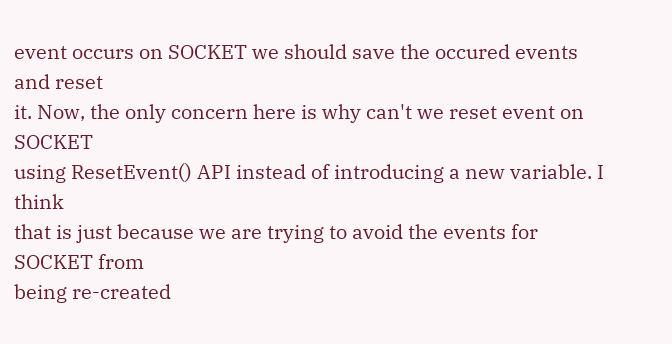event occurs on SOCKET we should save the occured events and reset
it. Now, the only concern here is why can't we reset event on SOCKET
using ResetEvent() API instead of introducing a new variable. I think
that is just because we are trying to avoid the events for SOCKET from
being re-created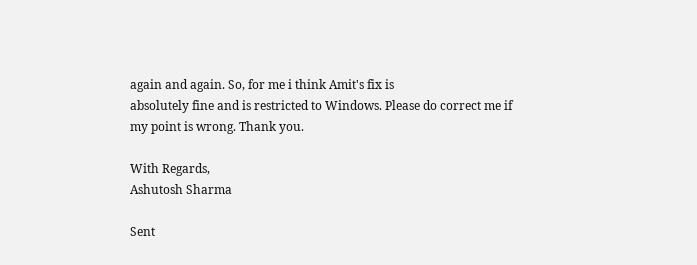again and again. So, for me i think Amit's fix is
absolutely fine and is restricted to Windows. Please do correct me if
my point is wrong. Thank you.

With Regards,
Ashutosh Sharma

Sent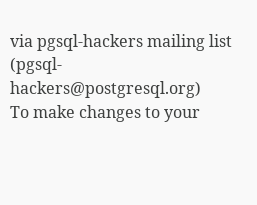via pgsql-hackers mailing list (pgsql-hackers@postgresql.org)
To make changes to your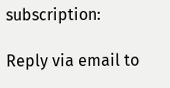subscription:

Reply via email to